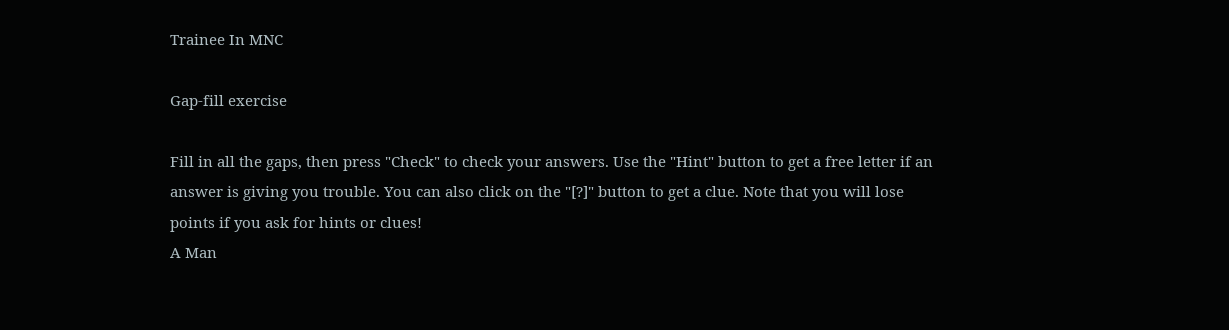Trainee In MNC

Gap-fill exercise

Fill in all the gaps, then press "Check" to check your answers. Use the "Hint" button to get a free letter if an answer is giving you trouble. You can also click on the "[?]" button to get a clue. Note that you will lose points if you ask for hints or clues!
A Man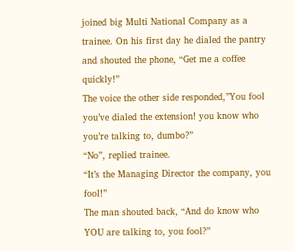joined big Multi National Company as a trainee. On his first day he dialed the pantry and shouted the phone, “Get me a coffee quickly!”
The voice the other side responded,”You fool you’ve dialed the extension! you know who you’re talking to, dumbo?”
“No”, replied trainee.
“It’s the Managing Director the company, you fool!”
The man shouted back, “And do know who YOU are talking to, you fool?”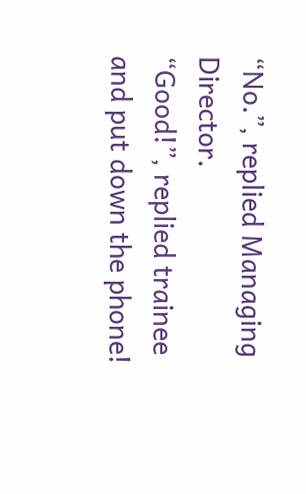“No.”, replied Managing Director.
“Good!”, replied trainee and put down the phone!